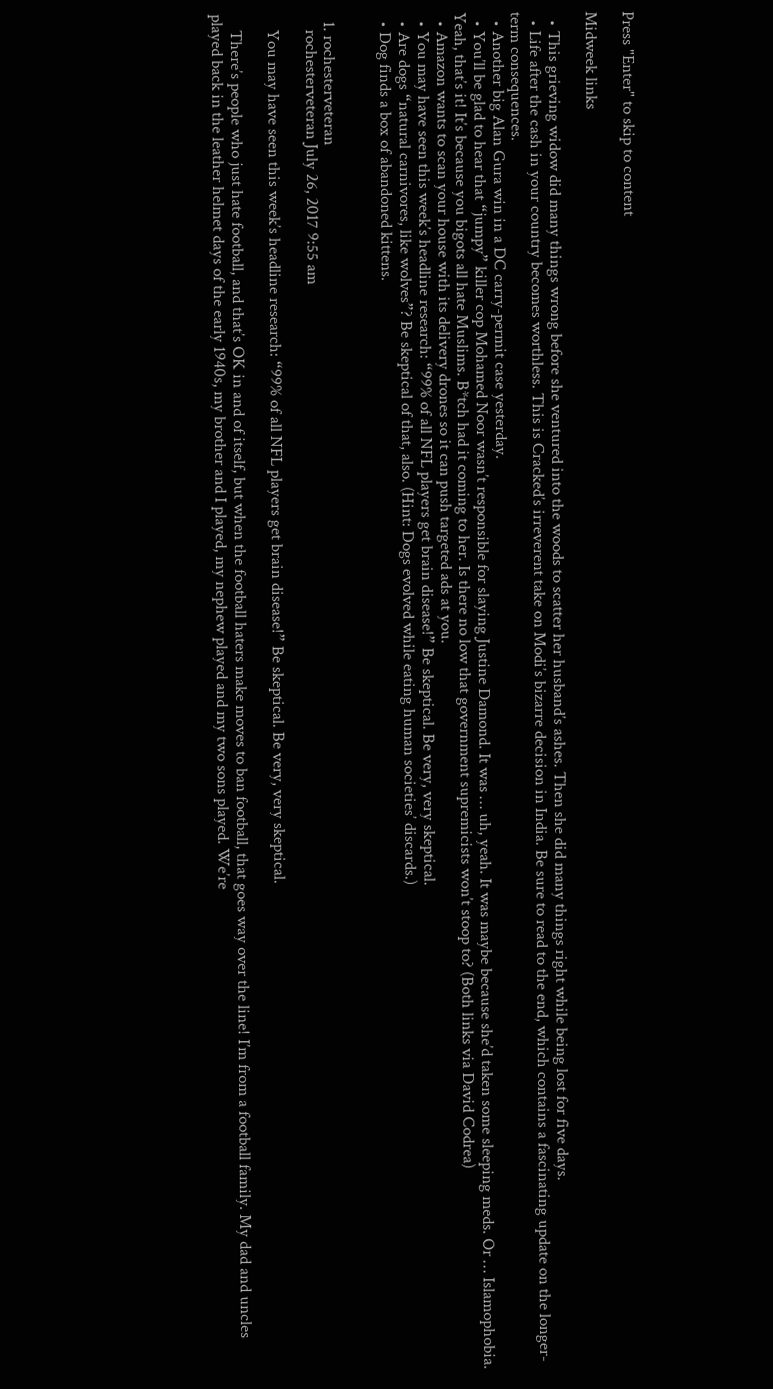Press "Enter" to skip to content

Midweek links

  • This grieving widow did many things wrong before she ventured into the woods to scatter her husband’s ashes. Then she did many things right while being lost for five days.
  • Life after the cash in your country becomes worthless. This is Cracked’s irreverent take on Modi’s bizarre decision in India. Be sure to read to the end, which contains a fascinating update on the longer-term consequences.
  • Another big Alan Gura win in a DC carry-permit case yesterday.
  • You’ll be glad to hear that “jumpy” killer cop Mohamed Noor wasn’t responsible for slaying Justine Damond. It was … uh, yeah. It was maybe because she’d taken some sleeping meds. Or … Islamophobia. Yeah, that’s it! It’s because you bigots all hate Muslims. B*tch had it coming to her. Is there no low that government supremicists won’t stoop to? (Both links via David Codrea)
  • Amazon wants to scan your house with its delivery drones so it can push targeted ads at you.
  • You may have seen this week’s headline research: “99% of all NFL players get brain disease!” Be skeptical. Be very, very skeptical.
  • Are dogs “natural carnivores, like wolves”? Be skeptical of that, also. (Hint: Dogs evolved while eating human societies’ discards.)
  • Dog finds a box of abandoned kittens.


  1. rochesterveteran
    rochesterveteran July 26, 2017 9:55 am

    You may have seen this week’s headline research: “99% of all NFL players get brain disease!” Be skeptical. Be very, very skeptical.

    There’s people who just hate football, and that’s OK in and of itself, but when the football haters make moves to ban football, that goes way over the line! I’m from a football family. My dad and uncles played back in the leather helmet days of the early 1940s, my brother and I played, my nephew played and my two sons played. We’re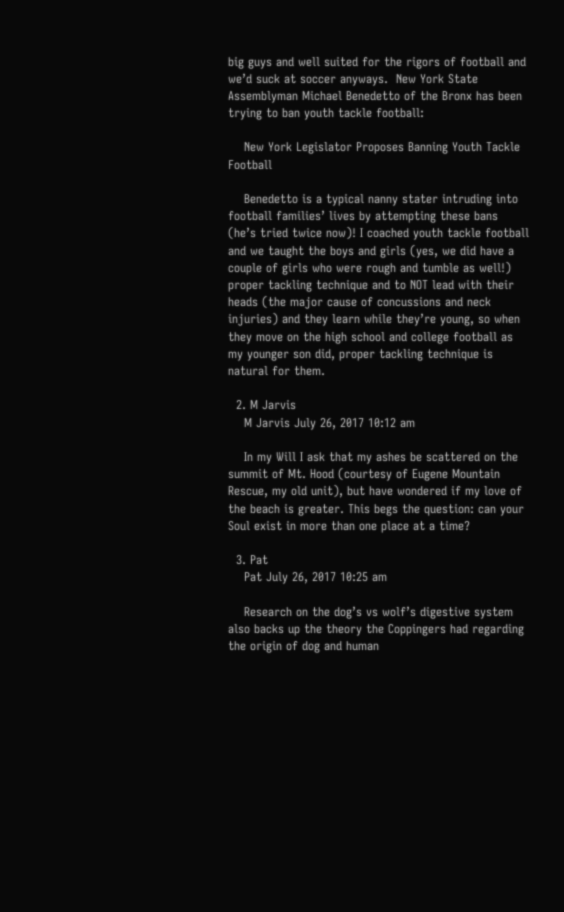big guys and well suited for the rigors of football and we’d suck at soccer anyways.  New York State Assemblyman Michael Benedetto of the Bronx has been trying to ban youth tackle football:

    New York Legislator Proposes Banning Youth Tackle Football

    Benedetto is a typical nanny stater intruding into football families’ lives by attempting these bans (he’s tried twice now)! I coached youth tackle football and we taught the boys and girls (yes, we did have a couple of girls who were rough and tumble as well!) proper tackling technique and to NOT lead with their heads (the major cause of concussions and neck injuries) and they learn while they’re young, so when they move on the high school and college football as my younger son did, proper tackling technique is natural for them.

  2. M Jarvis
    M Jarvis July 26, 2017 10:12 am

    In my Will I ask that my ashes be scattered on the summit of Mt. Hood (courtesy of Eugene Mountain Rescue, my old unit), but have wondered if my love of the beach is greater. This begs the question: can your Soul exist in more than one place at a time?

  3. Pat
    Pat July 26, 2017 10:25 am

    Research on the dog’s vs wolf’s digestive system also backs up the theory the Coppingers had regarding the origin of dog and human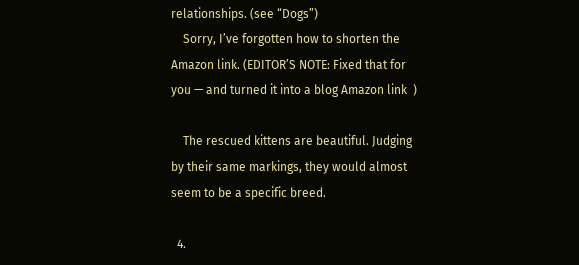relationships. (see “Dogs”)
    Sorry, I’ve forgotten how to shorten the Amazon link. (EDITOR’S NOTE: Fixed that for you — and turned it into a blog Amazon link  )

    The rescued kittens are beautiful. Judging by their same markings, they would almost seem to be a specific breed.

  4.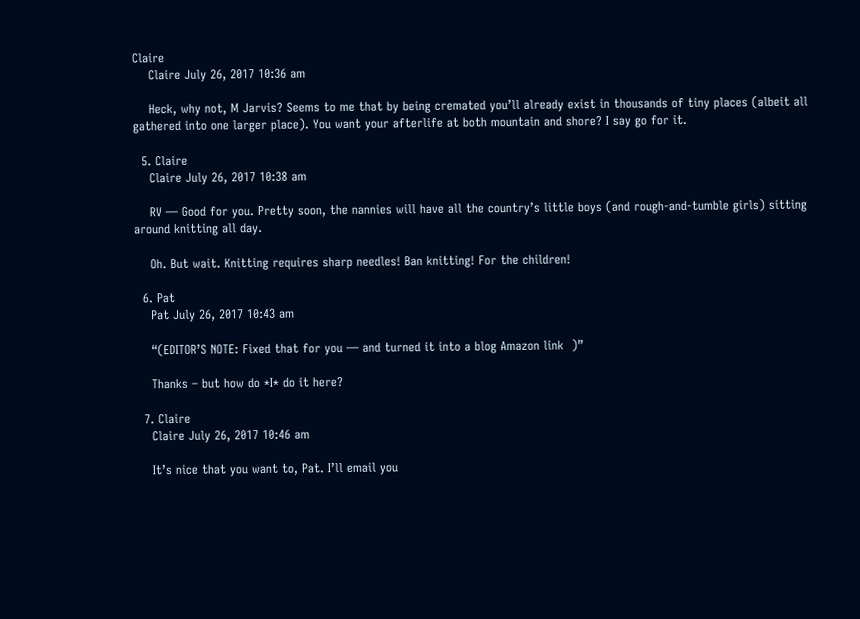Claire
    Claire July 26, 2017 10:36 am

    Heck, why not, M Jarvis? Seems to me that by being cremated you’ll already exist in thousands of tiny places (albeit all gathered into one larger place). You want your afterlife at both mountain and shore? I say go for it.

  5. Claire
    Claire July 26, 2017 10:38 am

    RV — Good for you. Pretty soon, the nannies will have all the country’s little boys (and rough-and-tumble girls) sitting around knitting all day.

    Oh. But wait. Knitting requires sharp needles! Ban knitting! For the children!

  6. Pat
    Pat July 26, 2017 10:43 am

    “(EDITOR’S NOTE: Fixed that for you — and turned it into a blog Amazon link  )”

    Thanks – but how do *I* do it here?

  7. Claire
    Claire July 26, 2017 10:46 am

    It’s nice that you want to, Pat. I’ll email you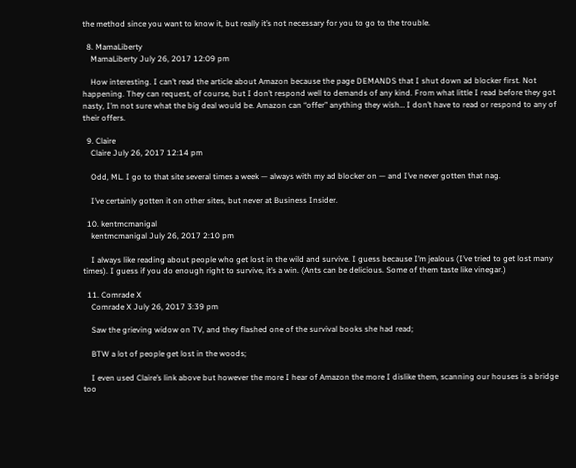the method since you want to know it, but really it’s not necessary for you to go to the trouble.

  8. MamaLiberty
    MamaLiberty July 26, 2017 12:09 pm

    How interesting. I can’t read the article about Amazon because the page DEMANDS that I shut down ad blocker first. Not happening. They can request, of course, but I don’t respond well to demands of any kind. From what little I read before they got nasty, I’m not sure what the big deal would be. Amazon can “offer” anything they wish… I don’t have to read or respond to any of their offers.

  9. Claire
    Claire July 26, 2017 12:14 pm

    Odd, ML. I go to that site several times a week — always with my ad blocker on — and I’ve never gotten that nag.

    I’ve certainly gotten it on other sites, but never at Business Insider.

  10. kentmcmanigal
    kentmcmanigal July 26, 2017 2:10 pm

    I always like reading about people who get lost in the wild and survive. I guess because I’m jealous (I’ve tried to get lost many times). I guess if you do enough right to survive, it’s a win. (Ants can be delicious. Some of them taste like vinegar.)

  11. Comrade X
    Comrade X July 26, 2017 3:39 pm

    Saw the grieving widow on TV, and they flashed one of the survival books she had read;

    BTW a lot of people get lost in the woods;

    I even used Claire’s link above but however the more I hear of Amazon the more I dislike them, scanning our houses is a bridge too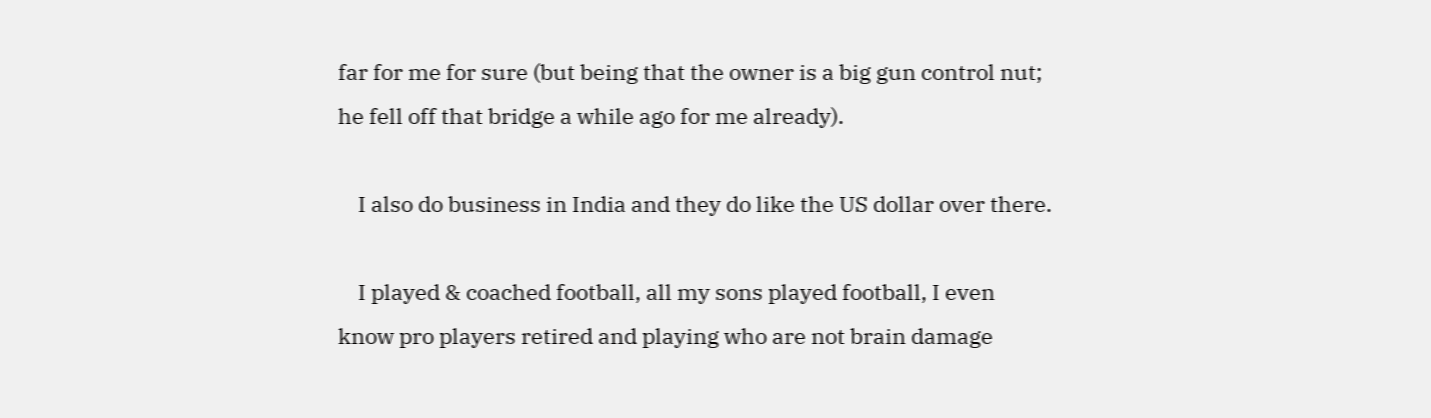far for me for sure (but being that the owner is a big gun control nut; he fell off that bridge a while ago for me already).

    I also do business in India and they do like the US dollar over there.

    I played & coached football, all my sons played football, I even know pro players retired and playing who are not brain damage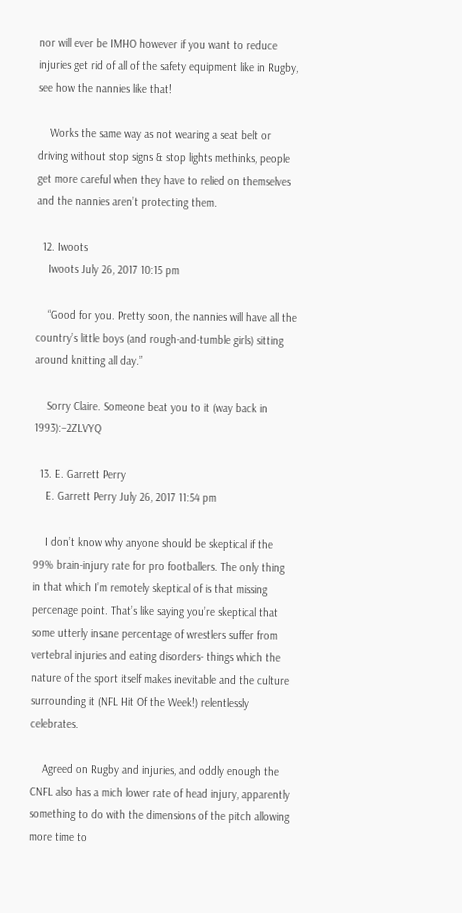nor will ever be IMHO however if you want to reduce injuries get rid of all of the safety equipment like in Rugby, see how the nannies like that!

    Works the same way as not wearing a seat belt or driving without stop signs & stop lights methinks, people get more careful when they have to relied on themselves and the nannies aren’t protecting them.

  12. Iwoots
    Iwoots July 26, 2017 10:15 pm

    “Good for you. Pretty soon, the nannies will have all the country’s little boys (and rough-and-tumble girls) sitting around knitting all day.”

    Sorry Claire. Someone beat you to it (way back in 1993):–2ZLVYQ

  13. E. Garrett Perry
    E. Garrett Perry July 26, 2017 11:54 pm

    I don’t know why anyone should be skeptical if the 99% brain-injury rate for pro footballers. The only thing in that which I’m remotely skeptical of is that missing percenage point. That’s like saying you’re skeptical that some utterly insane percentage of wrestlers suffer from vertebral injuries and eating disorders- things which the nature of the sport itself makes inevitable and the culture surrounding it (NFL Hit Of the Week!) relentlessly celebrates.

    Agreed on Rugby and injuries, and oddly enough the CNFL also has a mich lower rate of head injury, apparently something to do with the dimensions of the pitch allowing more time to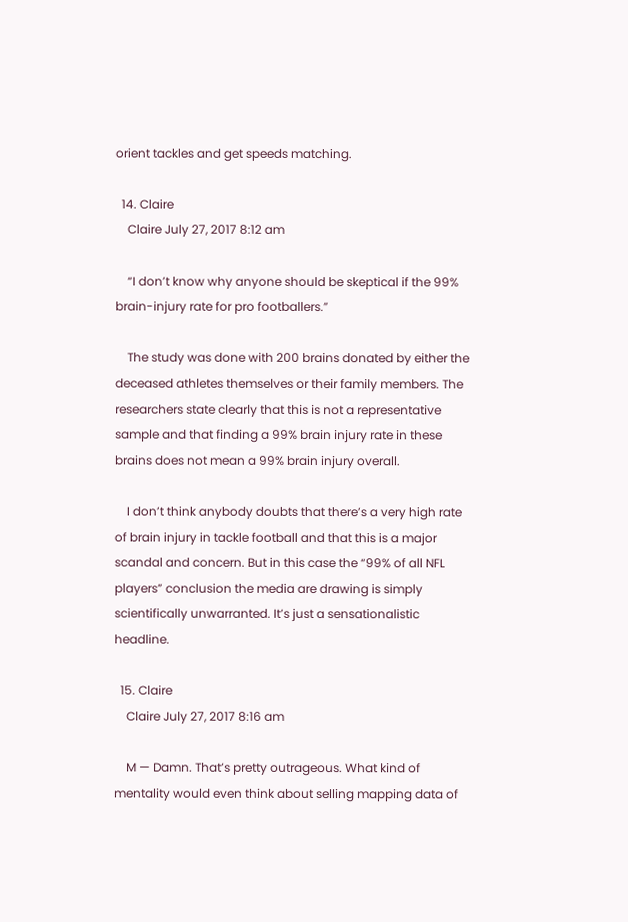orient tackles and get speeds matching.

  14. Claire
    Claire July 27, 2017 8:12 am

    “I don’t know why anyone should be skeptical if the 99% brain-injury rate for pro footballers.”

    The study was done with 200 brains donated by either the deceased athletes themselves or their family members. The researchers state clearly that this is not a representative sample and that finding a 99% brain injury rate in these brains does not mean a 99% brain injury overall.

    I don’t think anybody doubts that there’s a very high rate of brain injury in tackle football and that this is a major scandal and concern. But in this case the “99% of all NFL players” conclusion the media are drawing is simply scientifically unwarranted. It’s just a sensationalistic headline.

  15. Claire
    Claire July 27, 2017 8:16 am

    M — Damn. That’s pretty outrageous. What kind of mentality would even think about selling mapping data of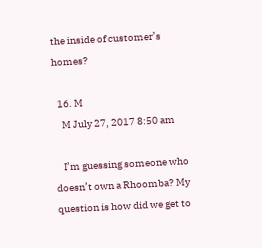the inside of customer’s homes?

  16. M
    M July 27, 2017 8:50 am

    I’m guessing someone who doesn’t own a Rhoomba? My question is how did we get to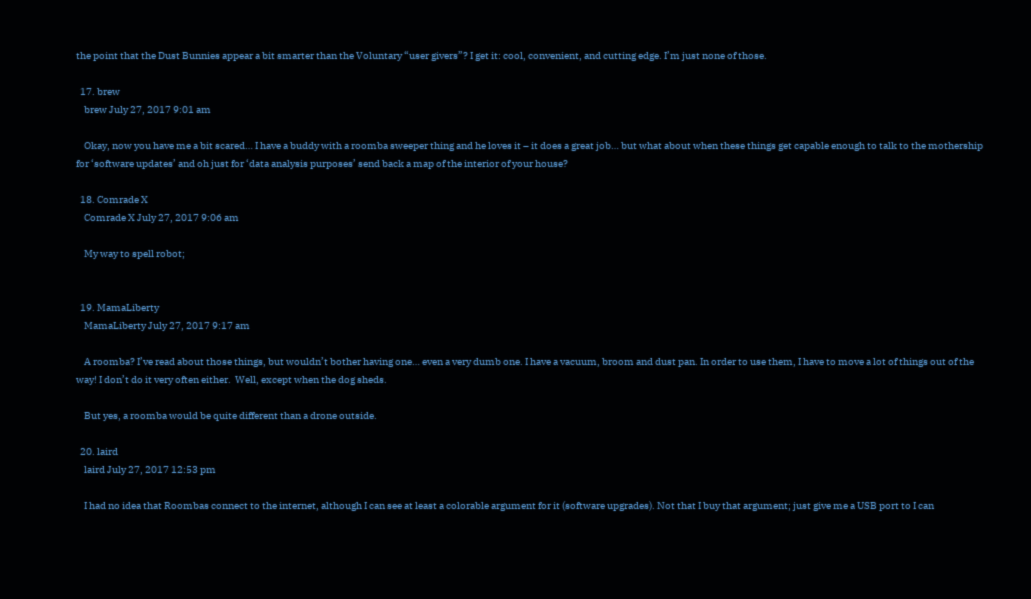the point that the Dust Bunnies appear a bit smarter than the Voluntary “user givers”? I get it: cool, convenient, and cutting edge. I’m just none of those.

  17. brew
    brew July 27, 2017 9:01 am

    Okay, now you have me a bit scared… I have a buddy with a roomba sweeper thing and he loves it – it does a great job… but what about when these things get capable enough to talk to the mothership for ‘software updates’ and oh just for ‘data analysis purposes’ send back a map of the interior of your house?

  18. Comrade X
    Comrade X July 27, 2017 9:06 am

    My way to spell robot;


  19. MamaLiberty
    MamaLiberty July 27, 2017 9:17 am

    A roomba? I’ve read about those things, but wouldn’t bother having one… even a very dumb one. I have a vacuum, broom and dust pan. In order to use them, I have to move a lot of things out of the way! I don’t do it very often either.  Well, except when the dog sheds.

    But yes, a roomba would be quite different than a drone outside.

  20. laird
    laird July 27, 2017 12:53 pm

    I had no idea that Roombas connect to the internet, although I can see at least a colorable argument for it (software upgrades). Not that I buy that argument; just give me a USB port to I can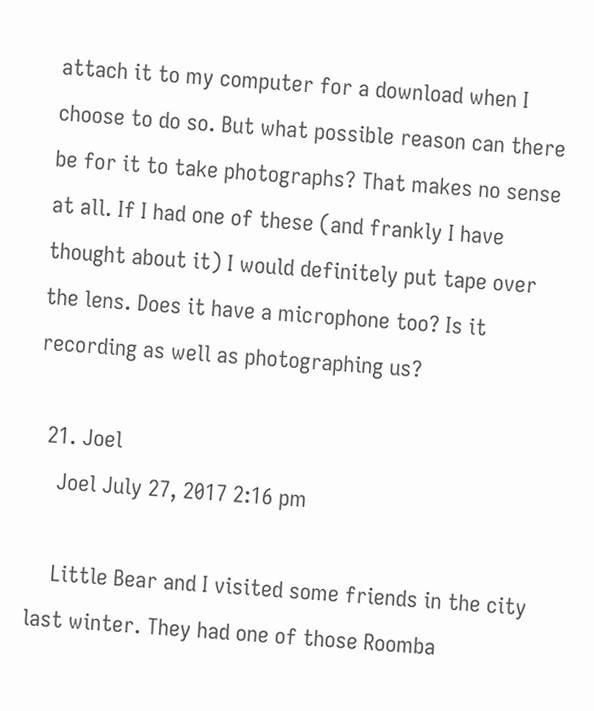attach it to my computer for a download when I choose to do so. But what possible reason can there be for it to take photographs? That makes no sense at all. If I had one of these (and frankly I have thought about it) I would definitely put tape over the lens. Does it have a microphone too? Is it recording as well as photographing us?

  21. Joel
    Joel July 27, 2017 2:16 pm

    Little Bear and I visited some friends in the city last winter. They had one of those Roomba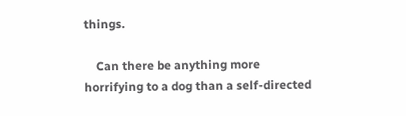things.

    Can there be anything more horrifying to a dog than a self-directed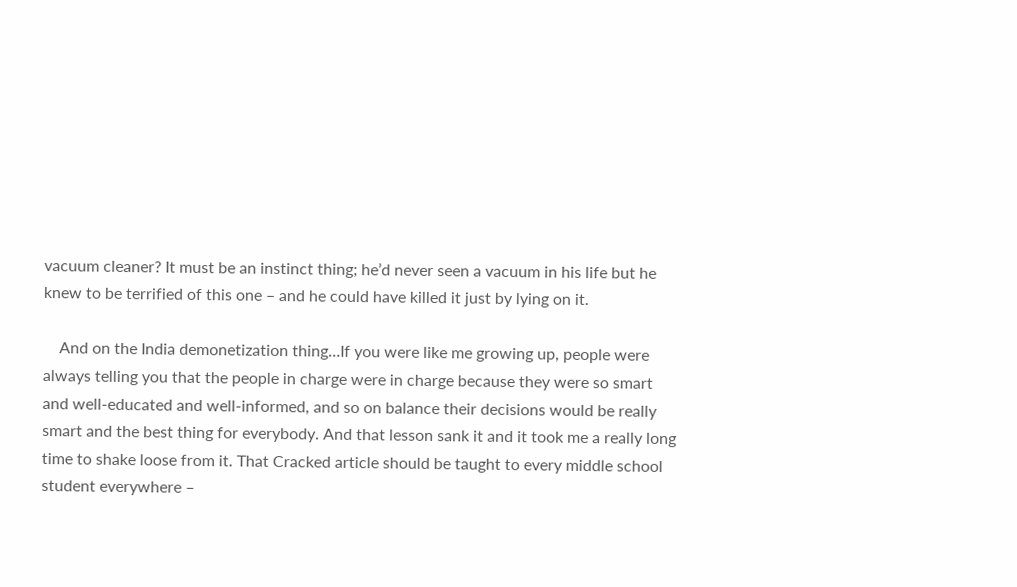vacuum cleaner? It must be an instinct thing; he’d never seen a vacuum in his life but he knew to be terrified of this one – and he could have killed it just by lying on it.

    And on the India demonetization thing…If you were like me growing up, people were always telling you that the people in charge were in charge because they were so smart and well-educated and well-informed, and so on balance their decisions would be really smart and the best thing for everybody. And that lesson sank it and it took me a really long time to shake loose from it. That Cracked article should be taught to every middle school student everywhere –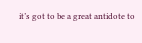it’s got to be a great antidote to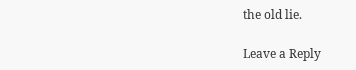the old lie.

Leave a Reply